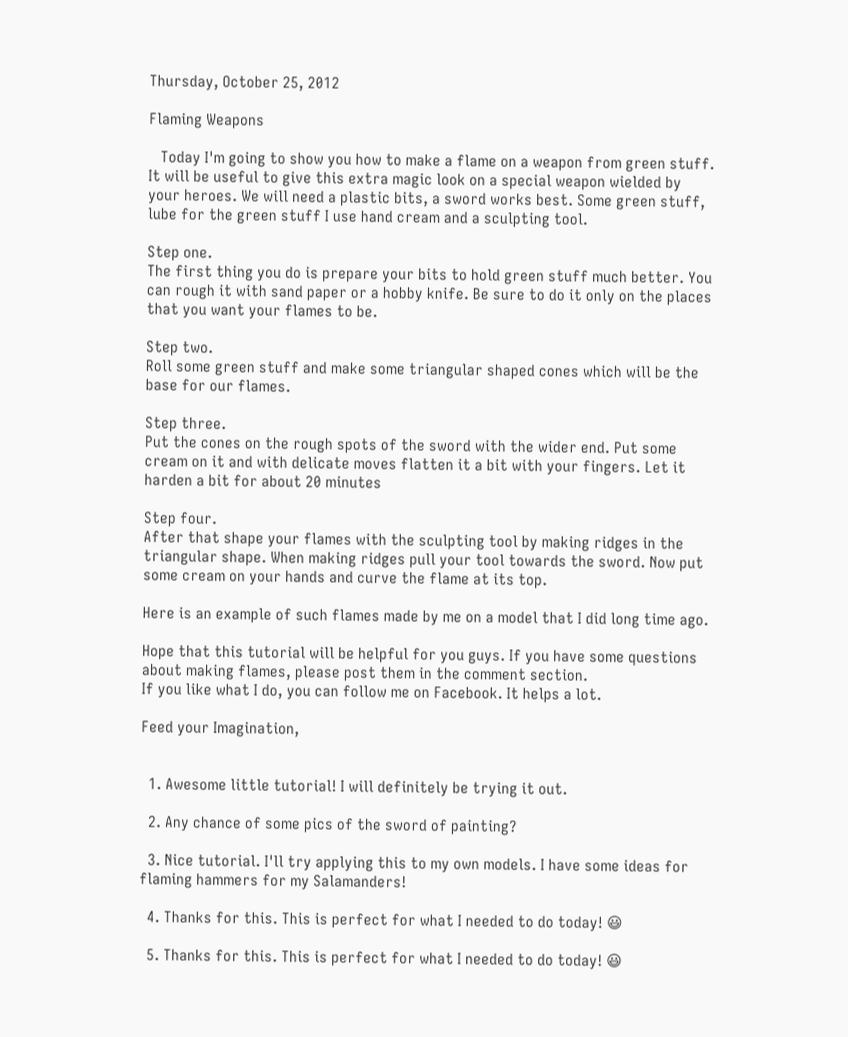Thursday, October 25, 2012

Flaming Weapons

   Today I'm going to show you how to make a flame on a weapon from green stuff. It will be useful to give this extra magic look on a special weapon wielded by your heroes. We will need a plastic bits, a sword works best. Some green stuff, lube for the green stuff I use hand cream and a sculpting tool.

Step one.
The first thing you do is prepare your bits to hold green stuff much better. You can rough it with sand paper or a hobby knife. Be sure to do it only on the places that you want your flames to be.

Step two.
Roll some green stuff and make some triangular shaped cones which will be the base for our flames.

Step three.
Put the cones on the rough spots of the sword with the wider end. Put some cream on it and with delicate moves flatten it a bit with your fingers. Let it harden a bit for about 20 minutes

Step four.
After that shape your flames with the sculpting tool by making ridges in the triangular shape. When making ridges pull your tool towards the sword. Now put some cream on your hands and curve the flame at its top.

Here is an example of such flames made by me on a model that I did long time ago.

Hope that this tutorial will be helpful for you guys. If you have some questions about making flames, please post them in the comment section.
If you like what I do, you can follow me on Facebook. It helps a lot.

Feed your Imagination,


  1. Awesome little tutorial! I will definitely be trying it out.

  2. Any chance of some pics of the sword of painting?

  3. Nice tutorial. I'll try applying this to my own models. I have some ideas for flaming hammers for my Salamanders!

  4. Thanks for this. This is perfect for what I needed to do today! 😃

  5. Thanks for this. This is perfect for what I needed to do today! 😃